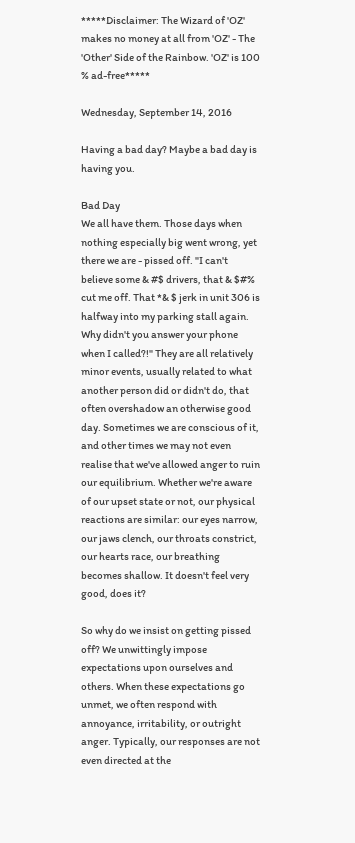*****Disclaimer: The Wizard of 'OZ' makes no money at all from 'OZ' - The 'Other' Side of the Rainbow. 'OZ' is 100 % ad-free*****

Wednesday, September 14, 2016

Having a bad day? Maybe a bad day is having you.

Bad Day
We all have them. Those days when nothing especially big went wrong, yet there we are - pissed off. "I can't believe some & #$ drivers, that & $#% cut me off. That *& $ jerk in unit 306 is halfway into my parking stall again. Why didn't you answer your phone when I called?!" They are all relatively minor events, usually related to what another person did or didn't do, that often overshadow an otherwise good day. Sometimes we are conscious of it, and other times we may not even realise that we've allowed anger to ruin our equilibrium. Whether we're aware of our upset state or not, our physical reactions are similar: our eyes narrow, our jaws clench, our throats constrict, our hearts race, our breathing becomes shallow. It doesn't feel very good, does it?

So why do we insist on getting pissed off? We unwittingly impose expectations upon ourselves and others. When these expectations go unmet, we often respond with annoyance, irritability, or outright anger. Typically, our responses are not even directed at the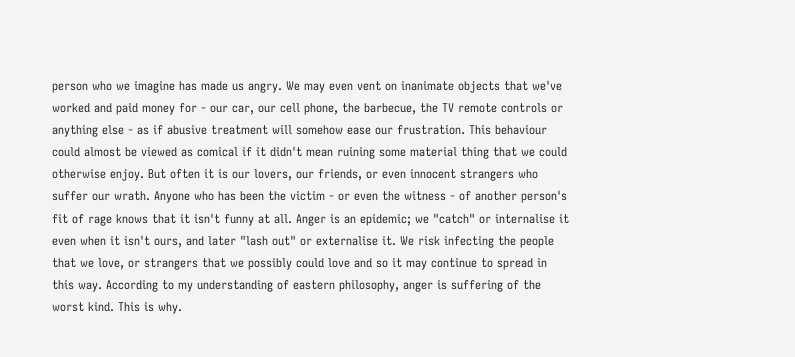person who we imagine has made us angry. We may even vent on inanimate objects that we've worked and paid money for - our car, our cell phone, the barbecue, the TV remote controls or anything else - as if abusive treatment will somehow ease our frustration. This behaviour could almost be viewed as comical if it didn't mean ruining some material thing that we could otherwise enjoy. But often it is our lovers, our friends, or even innocent strangers who suffer our wrath. Anyone who has been the victim - or even the witness - of another person's fit of rage knows that it isn't funny at all. Anger is an epidemic; we "catch" or internalise it even when it isn't ours, and later "lash out" or externalise it. We risk infecting the people that we love, or strangers that we possibly could love and so it may continue to spread in this way. According to my understanding of eastern philosophy, anger is suffering of the worst kind. This is why.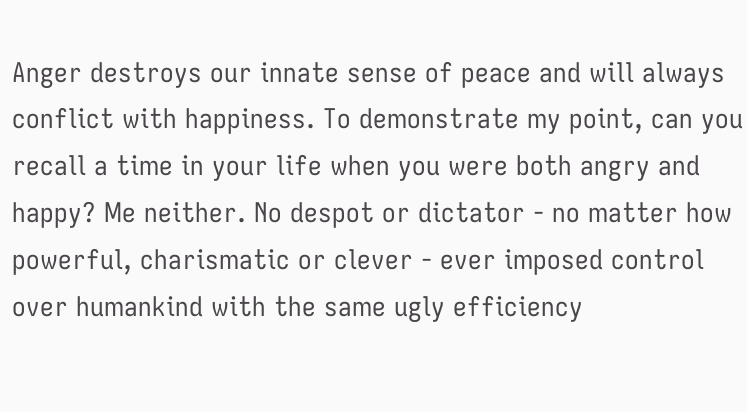Anger destroys our innate sense of peace and will always conflict with happiness. To demonstrate my point, can you recall a time in your life when you were both angry and happy? Me neither. No despot or dictator - no matter how powerful, charismatic or clever - ever imposed control over humankind with the same ugly efficiency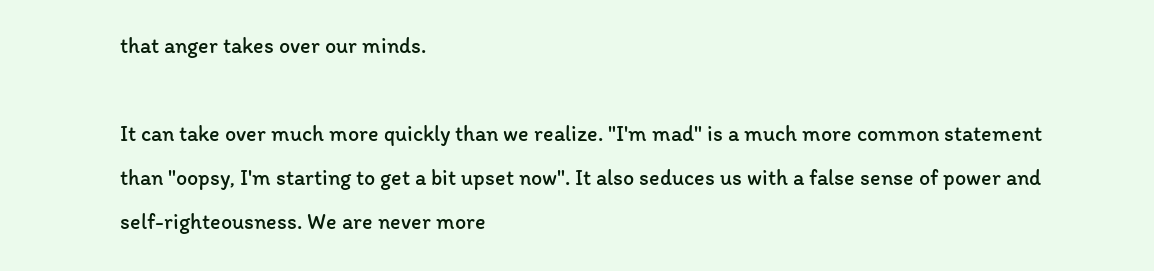that anger takes over our minds.

It can take over much more quickly than we realize. "I'm mad" is a much more common statement than "oopsy, I'm starting to get a bit upset now". It also seduces us with a false sense of power and self-righteousness. We are never more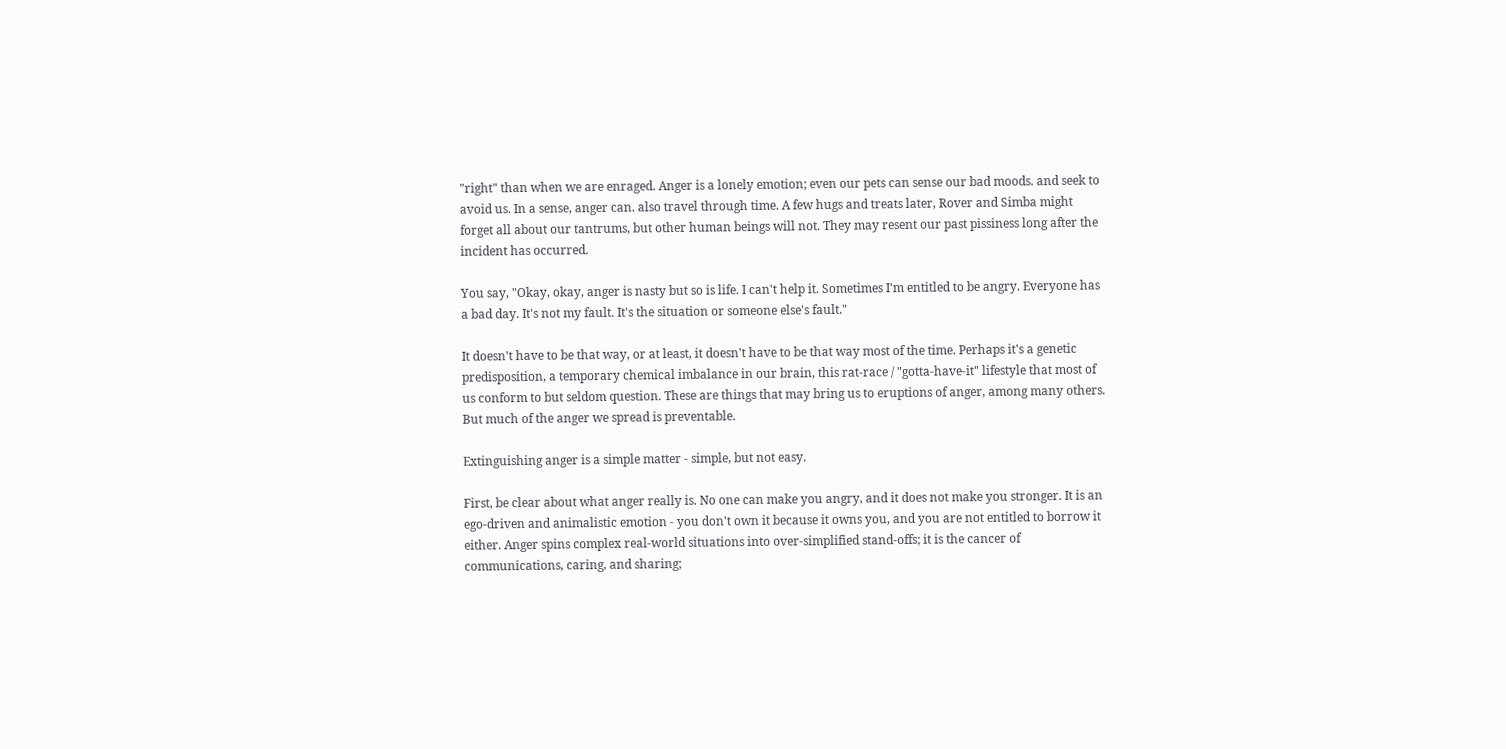"right" than when we are enraged. Anger is a lonely emotion; even our pets can sense our bad moods. and seek to avoid us. In a sense, anger can. also travel through time. A few hugs and treats later, Rover and Simba might forget all about our tantrums, but other human beings will not. They may resent our past pissiness long after the incident has occurred.

You say, "Okay, okay, anger is nasty but so is life. I can't help it. Sometimes I'm entitled to be angry. Everyone has a bad day. It's not my fault. It's the situation or someone else's fault."

It doesn't have to be that way, or at least, it doesn't have to be that way most of the time. Perhaps it's a genetic predisposition, a temporary chemical imbalance in our brain, this rat-race / "gotta-have-it" lifestyle that most of us conform to but seldom question. These are things that may bring us to eruptions of anger, among many others. But much of the anger we spread is preventable.

Extinguishing anger is a simple matter - simple, but not easy.

First, be clear about what anger really is. No one can make you angry, and it does not make you stronger. It is an ego-driven and animalistic emotion - you don't own it because it owns you, and you are not entitled to borrow it either. Anger spins complex real-world situations into over-simplified stand-offs; it is the cancer of communications, caring, and sharing;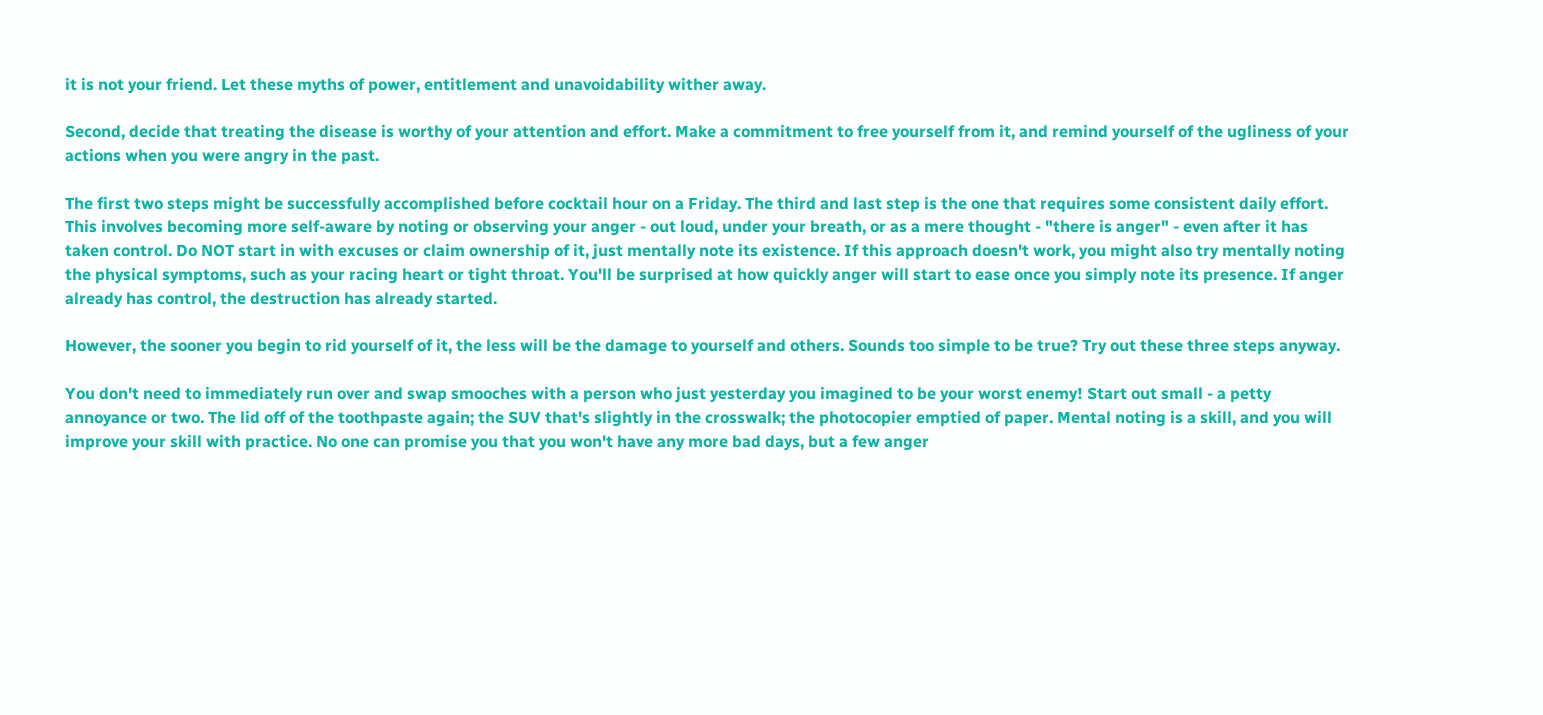it is not your friend. Let these myths of power, entitlement and unavoidability wither away.

Second, decide that treating the disease is worthy of your attention and effort. Make a commitment to free yourself from it, and remind yourself of the ugliness of your actions when you were angry in the past.

The first two steps might be successfully accomplished before cocktail hour on a Friday. The third and last step is the one that requires some consistent daily effort. This involves becoming more self-aware by noting or observing your anger - out loud, under your breath, or as a mere thought - "there is anger" - even after it has taken control. Do NOT start in with excuses or claim ownership of it, just mentally note its existence. If this approach doesn't work, you might also try mentally noting the physical symptoms, such as your racing heart or tight throat. You'll be surprised at how quickly anger will start to ease once you simply note its presence. If anger already has control, the destruction has already started.

However, the sooner you begin to rid yourself of it, the less will be the damage to yourself and others. Sounds too simple to be true? Try out these three steps anyway.

You don't need to immediately run over and swap smooches with a person who just yesterday you imagined to be your worst enemy! Start out small - a petty annoyance or two. The lid off of the toothpaste again; the SUV that's slightly in the crosswalk; the photocopier emptied of paper. Mental noting is a skill, and you will improve your skill with practice. No one can promise you that you won't have any more bad days, but a few anger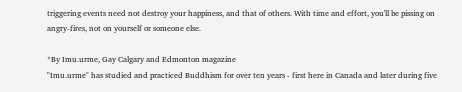triggering events need not destroy your happiness, and that of others. With time and effort, you'll be pissing on angry-fires, not on yourself or someone else.

*By Imu.urme, Gay Calgary and Edmonton magazine
"Imu.urme" has studied and practiced Buddhism for over ten years - first here in Canada and later during five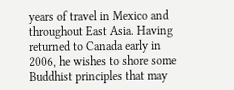years of travel in Mexico and throughout East Asia. Having returned to Canada early in 2006, he wishes to shore some Buddhist principles that may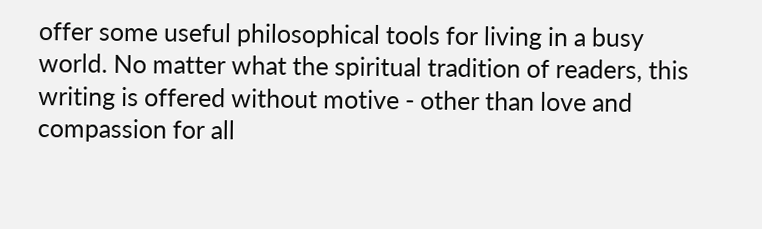offer some useful philosophical tools for living in a busy world. No matter what the spiritual tradition of readers, this writing is offered without motive - other than love and compassion for all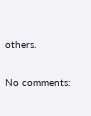others.

No comments: